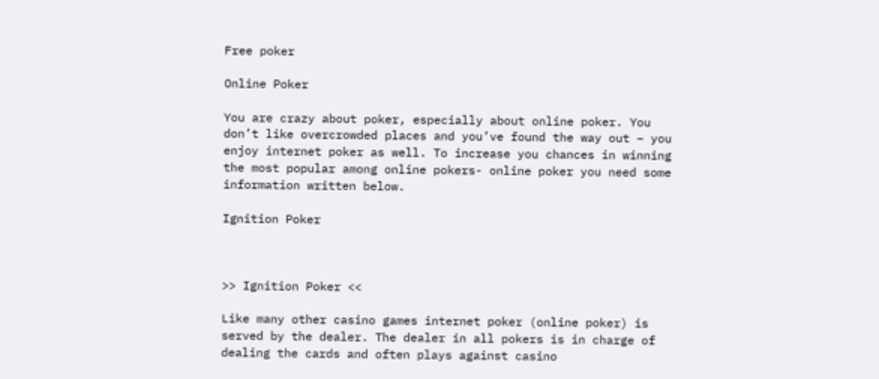Free poker

Online Poker

You are crazy about poker, especially about online poker. You don’t like overcrowded places and you’ve found the way out – you enjoy internet poker as well. To increase you chances in winning the most popular among online pokers- online poker you need some information written below.

Ignition Poker



>> Ignition Poker <<

Like many other casino games internet poker (online poker) is served by the dealer. The dealer in all pokers is in charge of dealing the cards and often plays against casino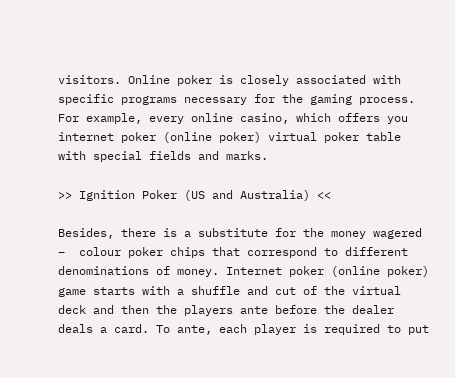visitors. Online poker is closely associated with specific programs necessary for the gaming process. For example, every online casino, which offers you internet poker (online poker) virtual poker table with special fields and marks.

>> Ignition Poker (US and Australia) <<

Besides, there is a substitute for the money wagered –  colour poker chips that correspond to different denominations of money. Internet poker (online poker) game starts with a shuffle and cut of the virtual deck and then the players ante before the dealer deals a card. To ante, each player is required to put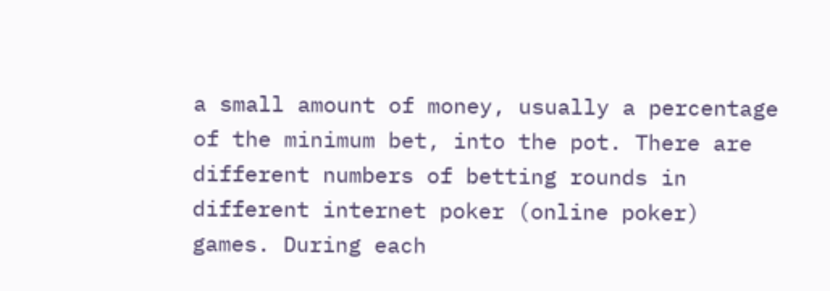a small amount of money, usually a percentage of the minimum bet, into the pot. There are different numbers of betting rounds in different internet poker (online poker) games. During each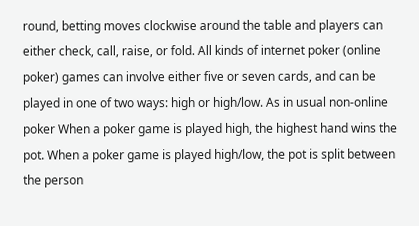round, betting moves clockwise around the table and players can either check, call, raise, or fold. All kinds of internet poker (online poker) games can involve either five or seven cards, and can be played in one of two ways: high or high/low. As in usual non-online poker When a poker game is played high, the highest hand wins the pot. When a poker game is played high/low, the pot is split between the person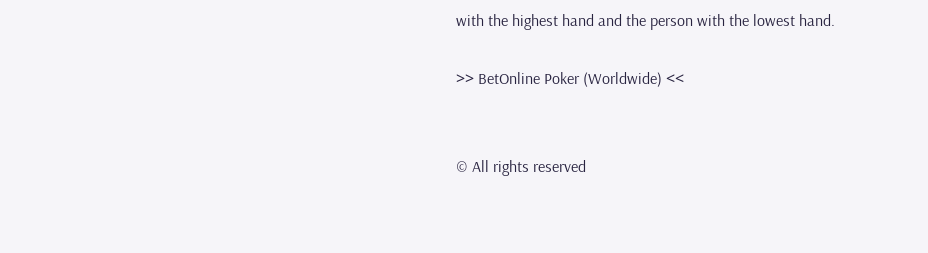with the highest hand and the person with the lowest hand.

>> BetOnline Poker (Worldwide) <<


© All rights reserved